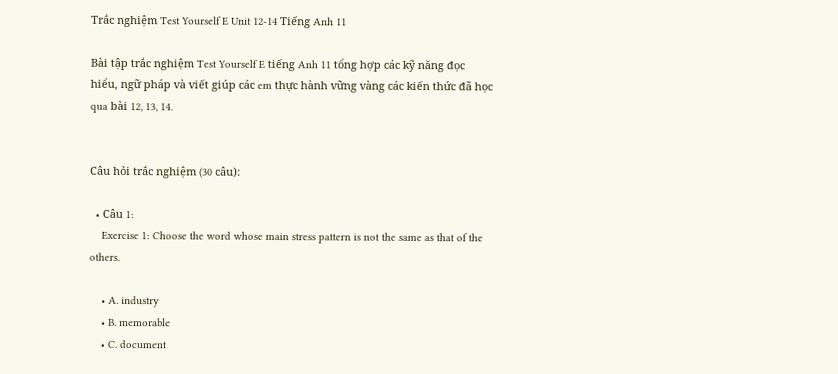Trắc nghiệm Test Yourself E Unit 12-14 Tiếng Anh 11

Bài tập trắc nghiệm Test Yourself E tiếng Anh 11 tổng hợp các kỹ năng đọc hiểu, ngữ pháp và viết giúp các em thực hành vững vàng các kiến thức đã học qua bài 12, 13, 14.


Câu hỏi trắc nghiệm (30 câu):

  • Câu 1:
    Exercise 1: Choose the word whose main stress pattern is not the same as that of the others.

    • A. industry
    • B. memorable
    • C. document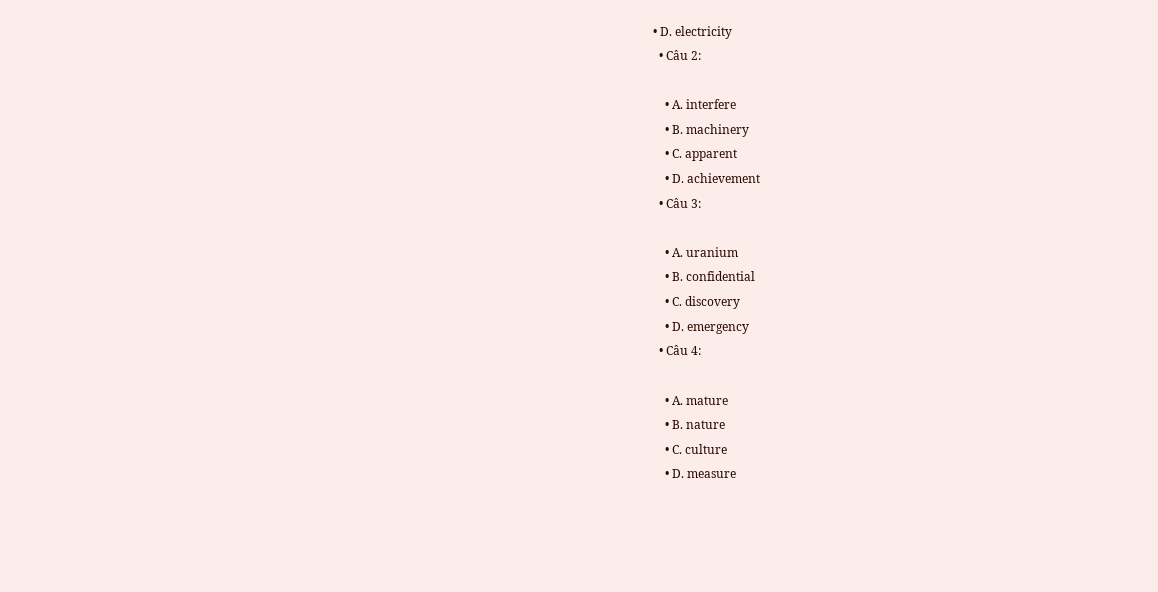• D. electricity
  • Câu 2:

    • A. interfere
    • B. machinery
    • C. apparent
    • D. achievement
  • Câu 3:

    • A. uranium
    • B. confidential
    • C. discovery
    • D. emergency
  • Câu 4:

    • A. mature
    • B. nature
    • C. culture
    • D. measure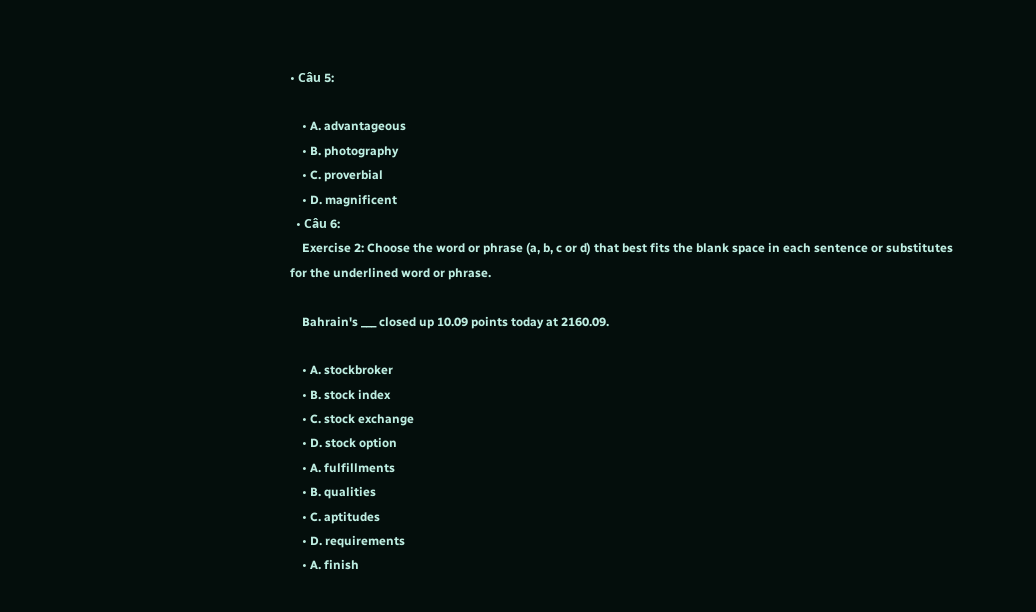• Câu 5:

    • A. advantageous
    • B. photography
    • C. proverbial
    • D. magnificent
  • Câu 6:
    Exercise 2: Choose the word or phrase (a, b, c or d) that best fits the blank space in each sentence or substitutes for the underlined word or phrase.

    Bahrain's ___ closed up 10.09 points today at 2160.09.

    • A. stockbroker
    • B. stock index
    • C. stock exchange
    • D. stock option
    • A. fulfillments
    • B. qualities
    • C. aptitudes
    • D. requirements
    • A. finish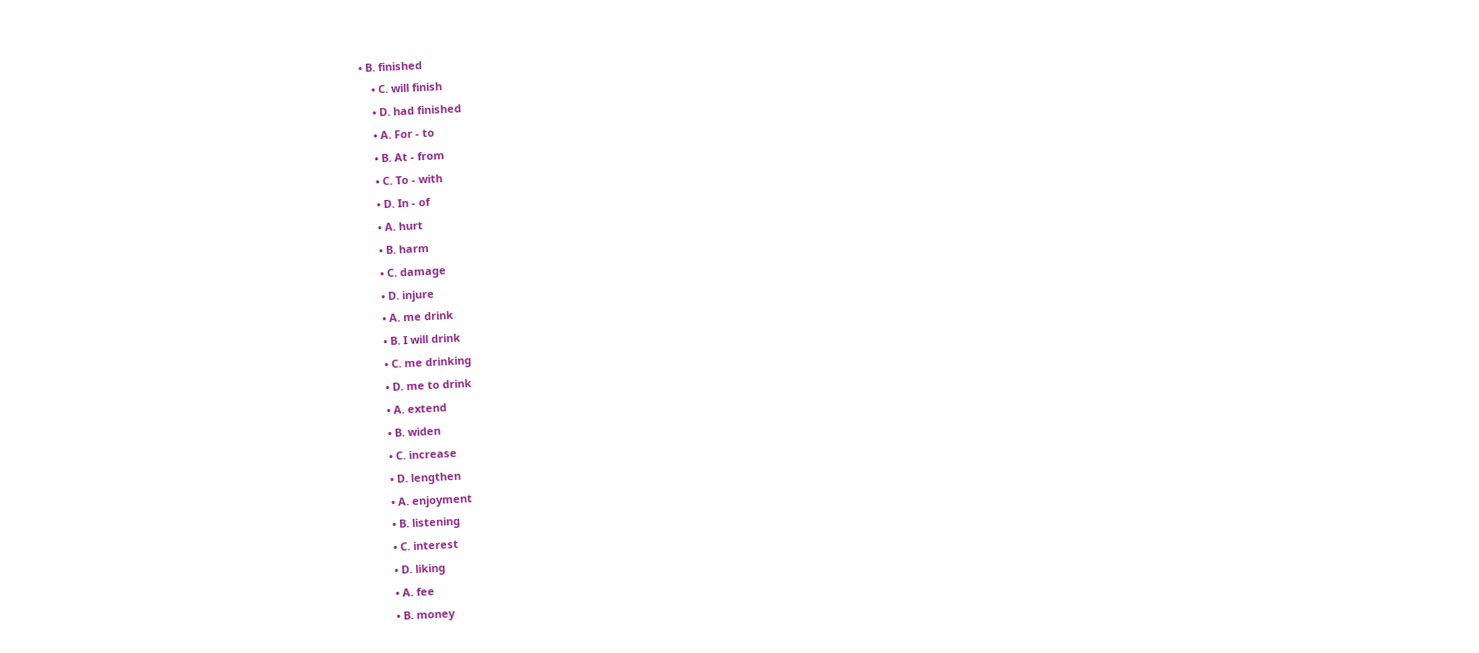• B. finished
    • C. will finish
    • D. had finished
    • A. For - to
    • B. At - from
    • C. To - with
    • D. In - of
    • A. hurt
    • B. harm
    • C. damage
    • D. injure
    • A. me drink
    • B. I will drink
    • C. me drinking
    • D. me to drink
    • A. extend
    • B. widen
    • C. increase
    • D. lengthen
    • A. enjoyment
    • B. listening
    • C. interest
    • D. liking
    • A. fee
    • B. money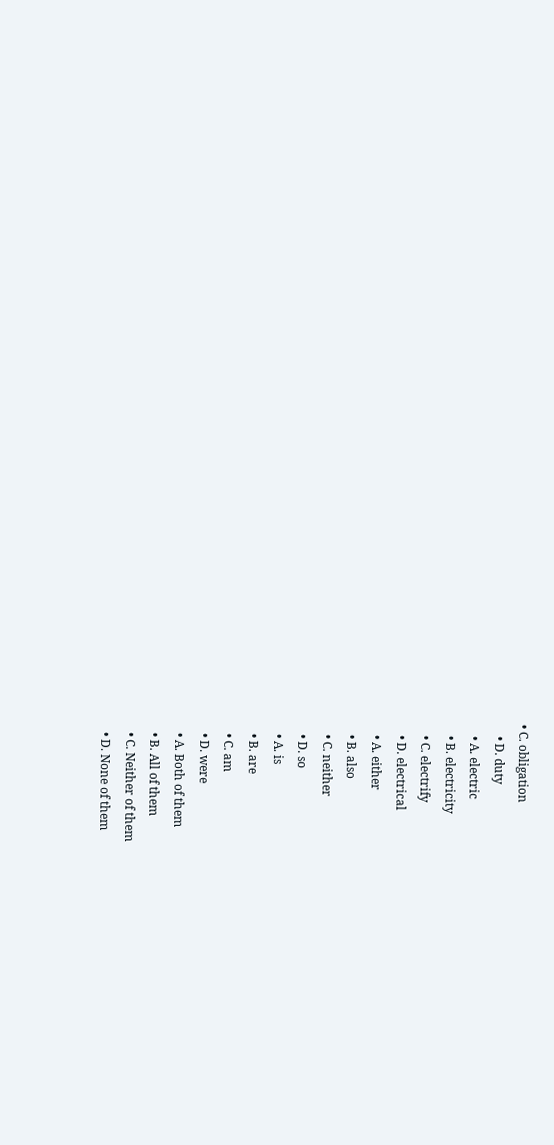• C. obligation
    • D. duty
    • A. electric
    • B. electricity
    • C. electrify
    • D. electrical
    • A. either
    • B. also
    • C. neither
    • D. so
    • A. is
    • B. are
    • C. am
    • D. were
    • A. Both of them
    • B. All of them
    • C. Neither of them
    • D. None of them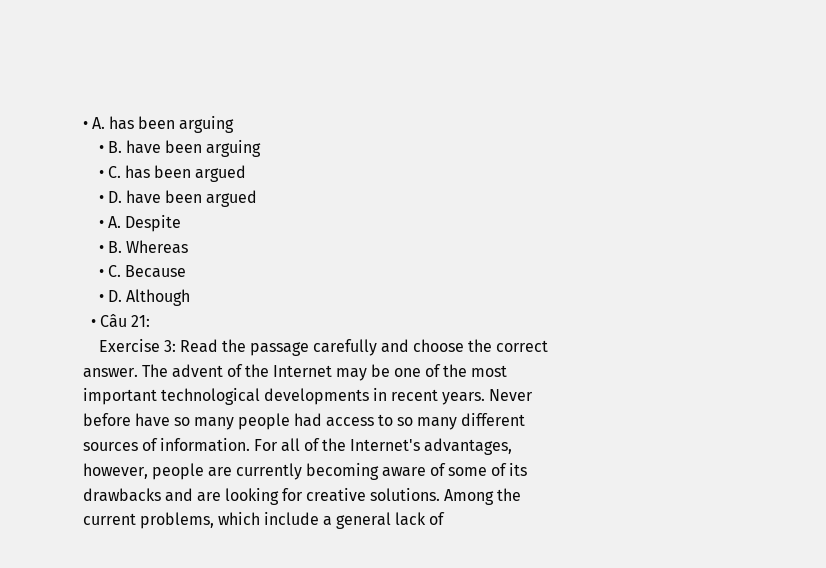• A. has been arguing
    • B. have been arguing
    • C. has been argued
    • D. have been argued
    • A. Despite
    • B. Whereas
    • C. Because
    • D. Although
  • Câu 21:
    Exercise 3: Read the passage carefully and choose the correct answer. The advent of the Internet may be one of the most important technological developments in recent years. Never before have so many people had access to so many different sources of information. For all of the Internet's advantages, however, people are currently becoming aware of some of its drawbacks and are looking for creative solutions. Among the current problems, which include a general lack of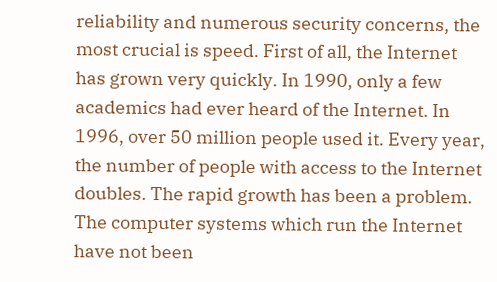reliability and numerous security concerns, the most crucial is speed. First of all, the Internet has grown very quickly. In 1990, only a few academics had ever heard of the Internet. In 1996, over 50 million people used it. Every year, the number of people with access to the Internet doubles. The rapid growth has been a problem. The computer systems which run the Internet have not been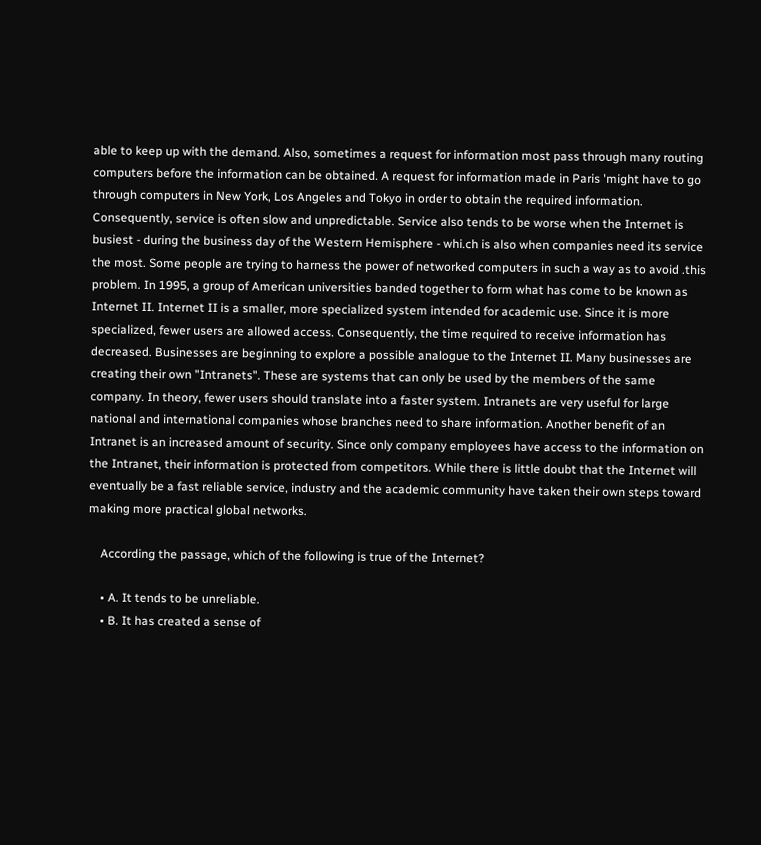able to keep up with the demand. Also, sometimes a request for information most pass through many routing computers before the information can be obtained. A request for information made in Paris 'might have to go through computers in New York, Los Angeles and Tokyo in order to obtain the required information. Consequently, service is often slow and unpredictable. Service also tends to be worse when the Internet is busiest - during the business day of the Western Hemisphere - whi.ch is also when companies need its service the most. Some people are trying to harness the power of networked computers in such a way as to avoid .this problem. In 1995, a group of American universities banded together to form what has come to be known as Internet II. Internet II is a smaller, more specialized system intended for academic use. Since it is more specialized, fewer users are allowed access. Consequently, the time required to receive information has decreased. Businesses are beginning to explore a possible analogue to the Internet II. Many businesses are creating their own "Intranets". These are systems that can only be used by the members of the same company. In theory, fewer users should translate into a faster system. Intranets are very useful for large national and international companies whose branches need to share information. Another benefit of an Intranet is an increased amount of security. Since only company employees have access to the information on the Intranet, their information is protected from competitors. While there is little doubt that the Internet will eventually be a fast reliable service, industry and the academic community have taken their own steps toward making more practical global networks.

    According the passage, which of the following is true of the Internet?

    • A. It tends to be unreliable.
    • B. It has created a sense of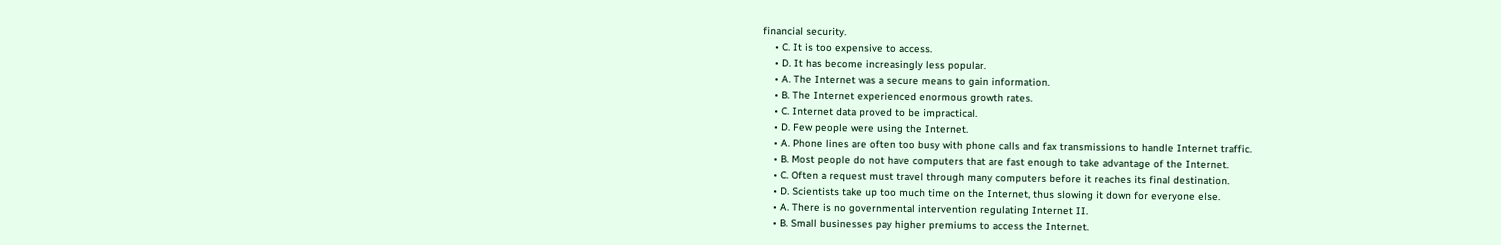financial security.
    • C. It is too expensive to access.
    • D. It has become increasingly less popular.
    • A. The Internet was a secure means to gain information.
    • B. The Internet experienced enormous growth rates.
    • C. Internet data proved to be impractical.
    • D. Few people were using the Internet.
    • A. Phone lines are often too busy with phone calls and fax transmissions to handle Internet traffic.
    • B. Most people do not have computers that are fast enough to take advantage of the Internet.
    • C. Often a request must travel through many computers before it reaches its final destination.
    • D. Scientists take up too much time on the Internet, thus slowing it down for everyone else.
    • A. There is no governmental intervention regulating Internet II.
    • B. Small businesses pay higher premiums to access the Internet.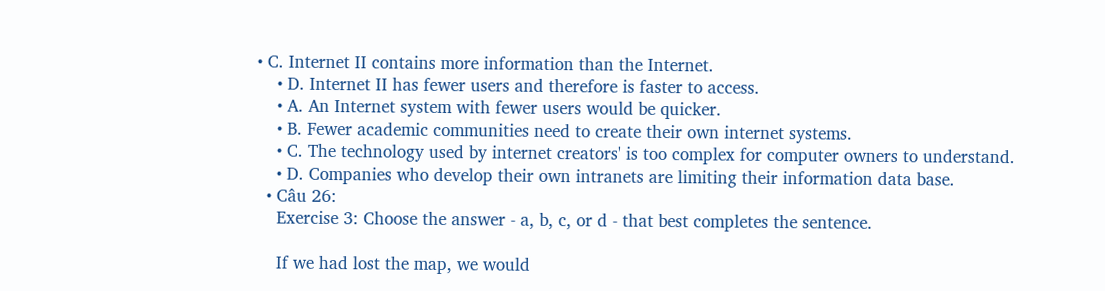• C. Internet II contains more information than the Internet.
    • D. Internet II has fewer users and therefore is faster to access.
    • A. An Internet system with fewer users would be quicker.
    • B. Fewer academic communities need to create their own internet systems.
    • C. The technology used by internet creators' is too complex for computer owners to understand.
    • D. Companies who develop their own intranets are limiting their information data base.
  • Câu 26:
    Exercise 3: Choose the answer - a, b, c, or d - that best completes the sentence.

    If we had lost the map, we would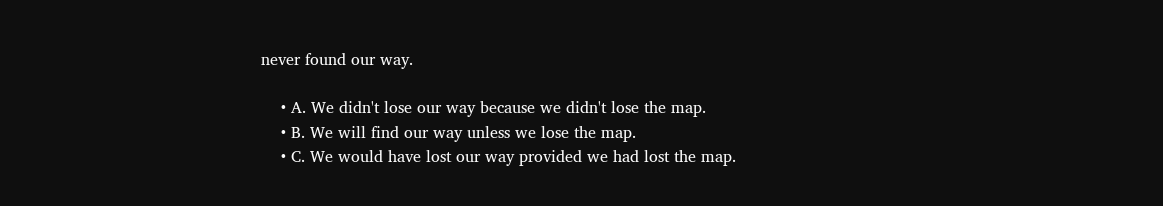never found our way.

    • A. We didn't lose our way because we didn't lose the map.
    • B. We will find our way unless we lose the map.
    • C. We would have lost our way provided we had lost the map.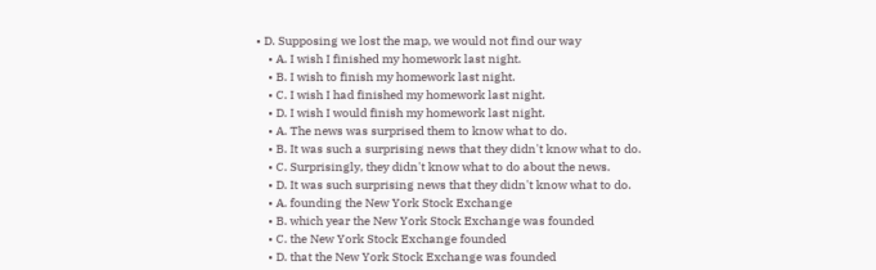• D. Supposing we lost the map, we would not find our way
    • A. I wish I finished my homework last night.
    • B. I wish to finish my homework last night.
    • C. I wish I had finished my homework last night.
    • D. I wish I would finish my homework last night.
    • A. The news was surprised them to know what to do.
    • B. It was such a surprising news that they didn't know what to do.
    • C. Surprisingly, they didn't know what to do about the news.
    • D. It was such surprising news that they didn't know what to do.
    • A. founding the New York Stock Exchange
    • B. which year the New York Stock Exchange was founded
    • C. the New York Stock Exchange founded
    • D. that the New York Stock Exchange was founded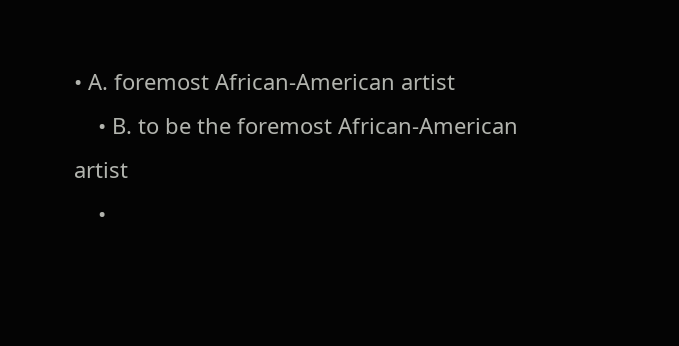• A. foremost African-American artist
    • B. to be the foremost African-American artist
    •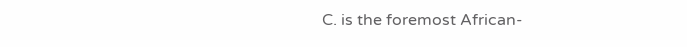C. is the foremost African-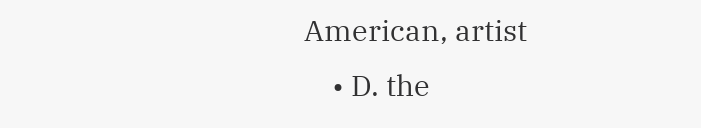American, artist
    • D. the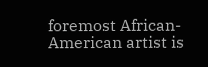foremost African-American artist is